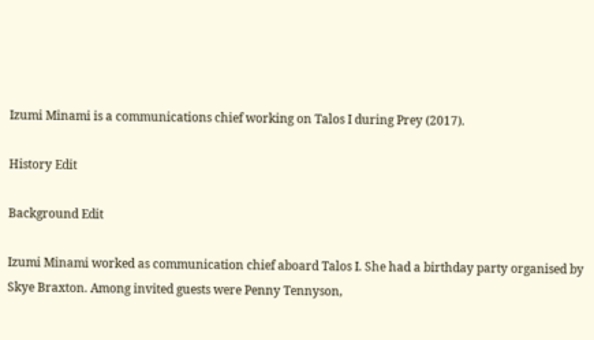Izumi Minami is a communications chief working on Talos I during Prey (2017).

History Edit

Background Edit

Izumi Minami worked as communication chief aboard Talos I. She had a birthday party organised by Skye Braxton. Among invited guests were Penny Tennyson,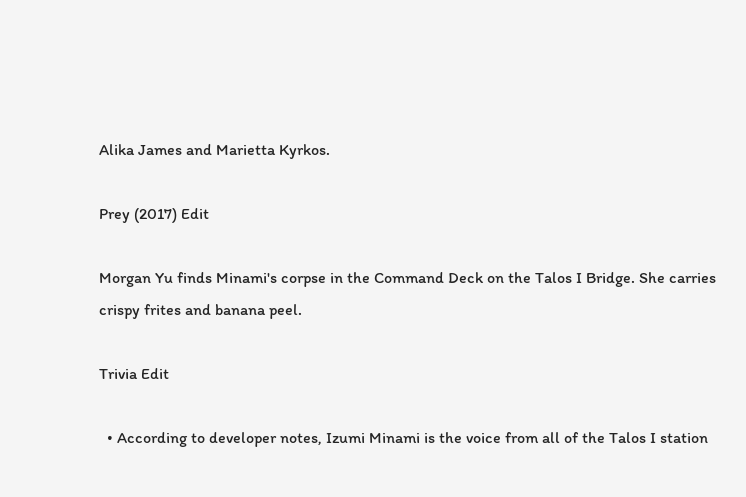Alika James and Marietta Kyrkos.

Prey (2017) Edit

Morgan Yu finds Minami's corpse in the Command Deck on the Talos I Bridge. She carries crispy frites and banana peel.

Trivia Edit

  • According to developer notes, Izumi Minami is the voice from all of the Talos I station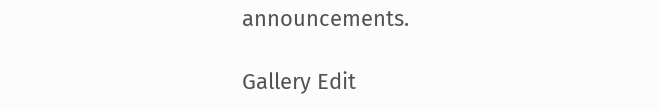announcements.

Gallery Edit